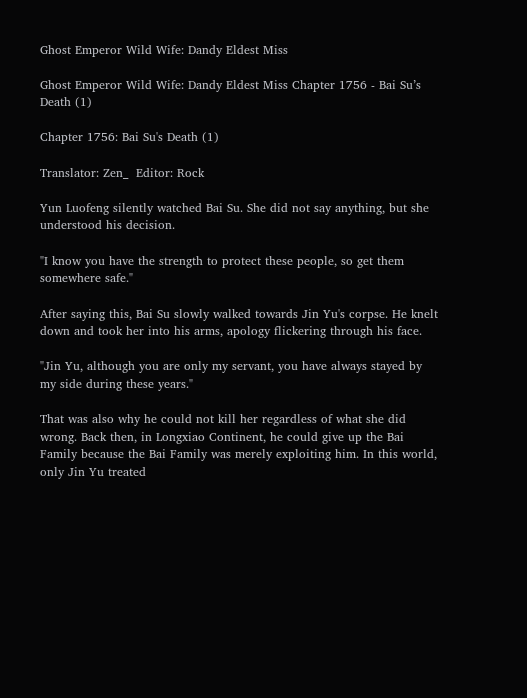Ghost Emperor Wild Wife: Dandy Eldest Miss

Ghost Emperor Wild Wife: Dandy Eldest Miss Chapter 1756 - Bai Su’s Death (1)

Chapter 1756: Bai Su's Death (1)

Translator: Zen_  Editor: Rock

Yun Luofeng silently watched Bai Su. She did not say anything, but she understood his decision.

"I know you have the strength to protect these people, so get them somewhere safe."

After saying this, Bai Su slowly walked towards Jin Yu's corpse. He knelt down and took her into his arms, apology flickering through his face.

"Jin Yu, although you are only my servant, you have always stayed by my side during these years."

That was also why he could not kill her regardless of what she did wrong. Back then, in Longxiao Continent, he could give up the Bai Family because the Bai Family was merely exploiting him. In this world, only Jin Yu treated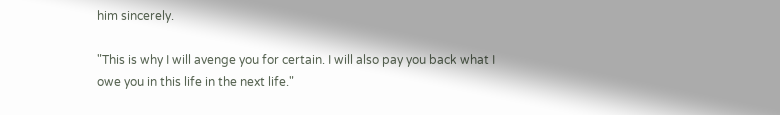him sincerely.

"This is why I will avenge you for certain. I will also pay you back what I owe you in this life in the next life."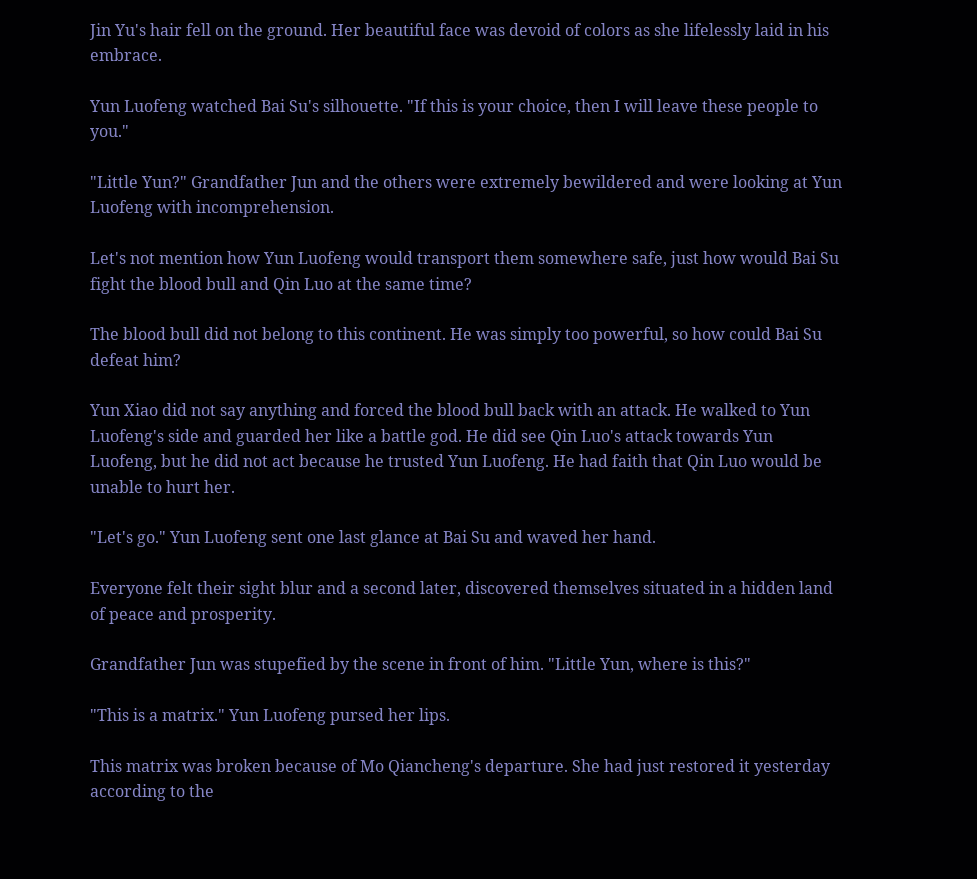Jin Yu's hair fell on the ground. Her beautiful face was devoid of colors as she lifelessly laid in his embrace.

Yun Luofeng watched Bai Su's silhouette. "If this is your choice, then I will leave these people to you."

"Little Yun?" Grandfather Jun and the others were extremely bewildered and were looking at Yun Luofeng with incomprehension.

Let's not mention how Yun Luofeng would transport them somewhere safe, just how would Bai Su fight the blood bull and Qin Luo at the same time?

The blood bull did not belong to this continent. He was simply too powerful, so how could Bai Su defeat him?

Yun Xiao did not say anything and forced the blood bull back with an attack. He walked to Yun Luofeng's side and guarded her like a battle god. He did see Qin Luo's attack towards Yun Luofeng, but he did not act because he trusted Yun Luofeng. He had faith that Qin Luo would be unable to hurt her.

"Let's go." Yun Luofeng sent one last glance at Bai Su and waved her hand.

Everyone felt their sight blur and a second later, discovered themselves situated in a hidden land of peace and prosperity.

Grandfather Jun was stupefied by the scene in front of him. "Little Yun, where is this?"

"This is a matrix." Yun Luofeng pursed her lips.

This matrix was broken because of Mo Qiancheng's departure. She had just restored it yesterday according to the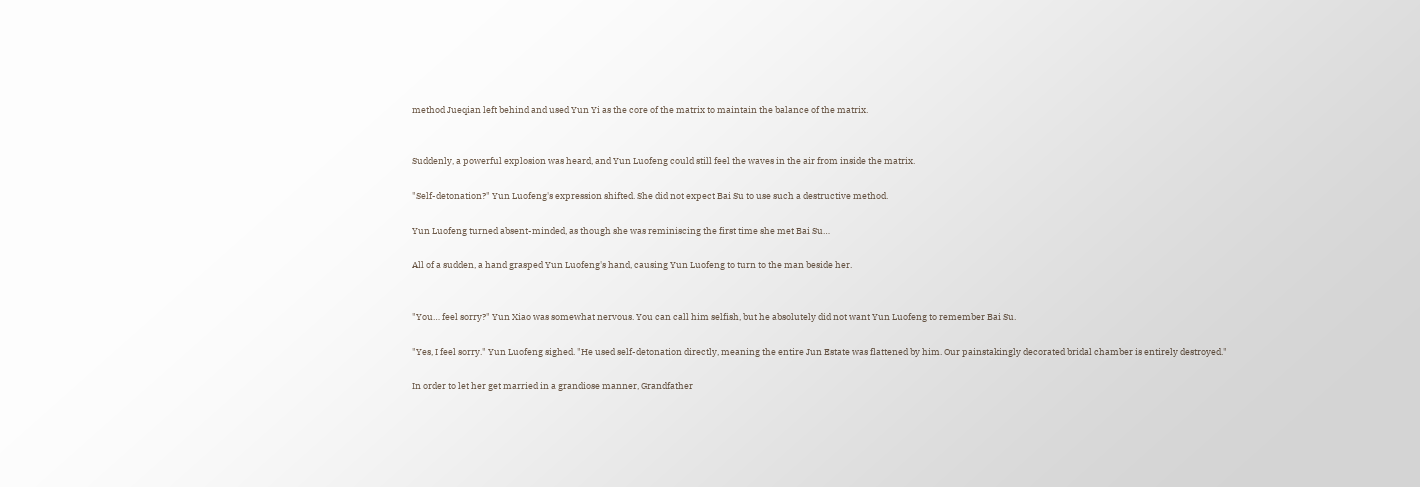method Jueqian left behind and used Yun Yi as the core of the matrix to maintain the balance of the matrix.


Suddenly, a powerful explosion was heard, and Yun Luofeng could still feel the waves in the air from inside the matrix.

"Self-detonation?" Yun Luofeng's expression shifted. She did not expect Bai Su to use such a destructive method.

Yun Luofeng turned absent-minded, as though she was reminiscing the first time she met Bai Su…

All of a sudden, a hand grasped Yun Luofeng's hand, causing Yun Luofeng to turn to the man beside her.


"You… feel sorry?" Yun Xiao was somewhat nervous. You can call him selfish, but he absolutely did not want Yun Luofeng to remember Bai Su.

"Yes, I feel sorry." Yun Luofeng sighed. "He used self-detonation directly, meaning the entire Jun Estate was flattened by him. Our painstakingly decorated bridal chamber is entirely destroyed."

In order to let her get married in a grandiose manner, Grandfather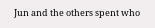Jun and the others spent who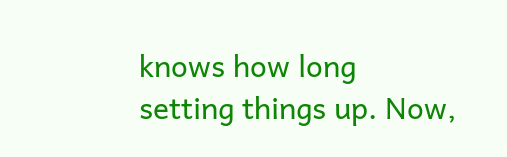knows how long setting things up. Now,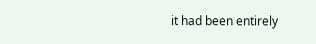it had been entirely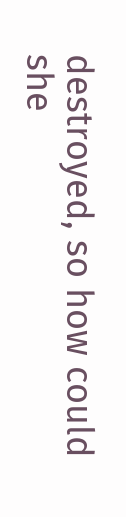destroyed, so how could she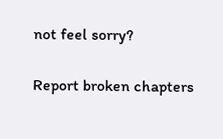not feel sorry?

Report broken chapters